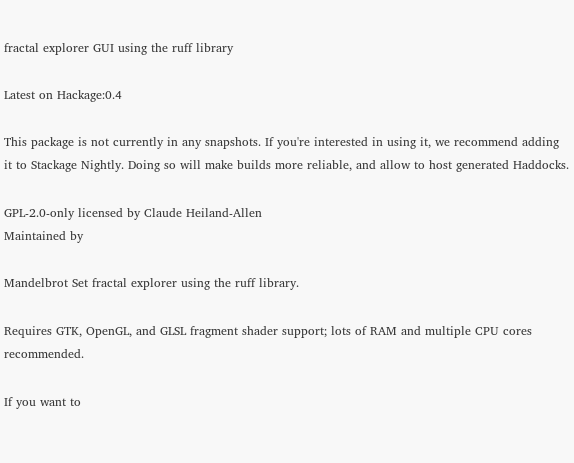fractal explorer GUI using the ruff library

Latest on Hackage:0.4

This package is not currently in any snapshots. If you're interested in using it, we recommend adding it to Stackage Nightly. Doing so will make builds more reliable, and allow to host generated Haddocks.

GPL-2.0-only licensed by Claude Heiland-Allen
Maintained by

Mandelbrot Set fractal explorer using the ruff library.

Requires GTK, OpenGL, and GLSL fragment shader support; lots of RAM and multiple CPU cores recommended.

If you want to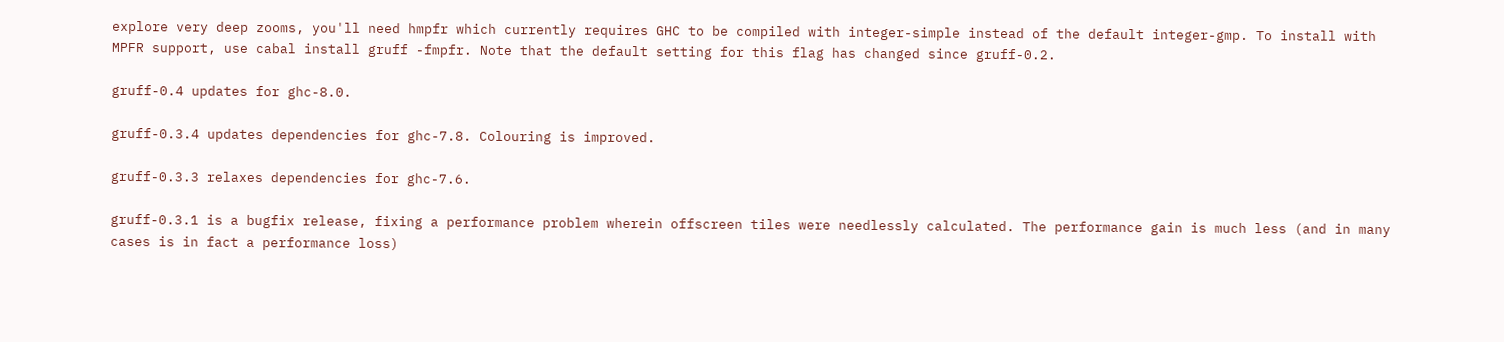explore very deep zooms, you'll need hmpfr which currently requires GHC to be compiled with integer-simple instead of the default integer-gmp. To install with MPFR support, use cabal install gruff -fmpfr. Note that the default setting for this flag has changed since gruff-0.2.

gruff-0.4 updates for ghc-8.0.

gruff-0.3.4 updates dependencies for ghc-7.8. Colouring is improved.

gruff-0.3.3 relaxes dependencies for ghc-7.6.

gruff-0.3.1 is a bugfix release, fixing a performance problem wherein offscreen tiles were needlessly calculated. The performance gain is much less (and in many cases is in fact a performance loss)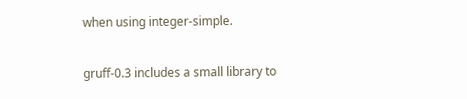when using integer-simple.

gruff-0.3 includes a small library to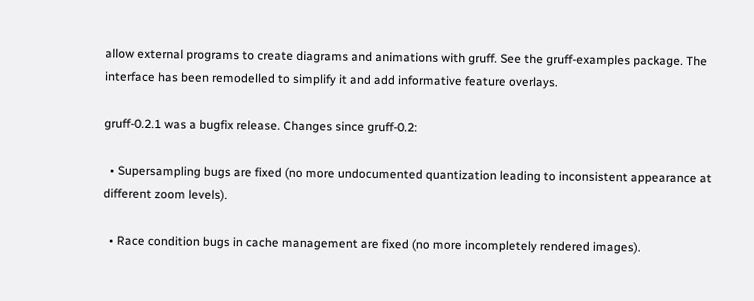allow external programs to create diagrams and animations with gruff. See the gruff-examples package. The interface has been remodelled to simplify it and add informative feature overlays.

gruff-0.2.1 was a bugfix release. Changes since gruff-0.2:

  • Supersampling bugs are fixed (no more undocumented quantization leading to inconsistent appearance at different zoom levels).

  • Race condition bugs in cache management are fixed (no more incompletely rendered images).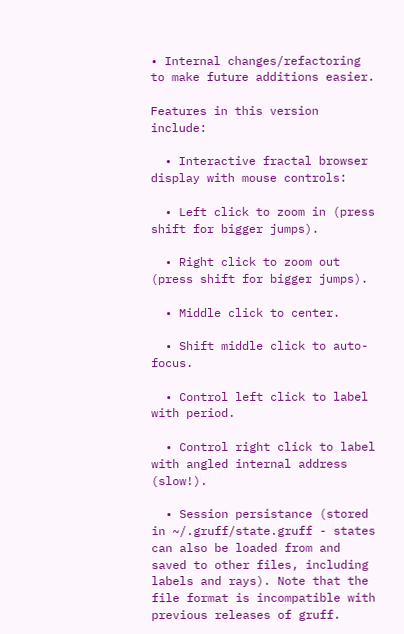• Internal changes/refactoring to make future additions easier.

Features in this version include:

  • Interactive fractal browser display with mouse controls:

  • Left click to zoom in (press shift for bigger jumps).

  • Right click to zoom out (press shift for bigger jumps).

  • Middle click to center.

  • Shift middle click to auto-focus.

  • Control left click to label with period.

  • Control right click to label with angled internal address (slow!).

  • Session persistance (stored in ~/.gruff/state.gruff - states can also be loaded from and saved to other files, including labels and rays). Note that the file format is incompatible with previous releases of gruff.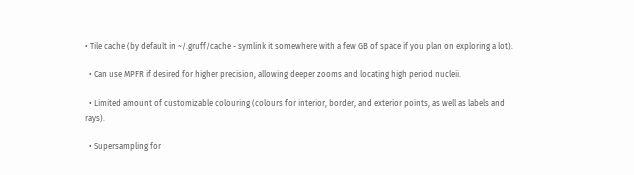• Tile cache (by default in ~/.gruff/cache - symlink it somewhere with a few GB of space if you plan on exploring a lot).

  • Can use MPFR if desired for higher precision, allowing deeper zooms and locating high period nucleii.

  • Limited amount of customizable colouring (colours for interior, border, and exterior points, as well as labels and rays).

  • Supersampling for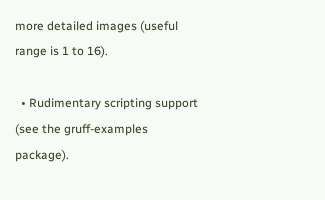more detailed images (useful range is 1 to 16).

  • Rudimentary scripting support (see the gruff-examples package).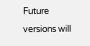Future versions will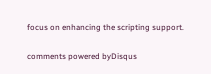focus on enhancing the scripting support.

comments powered byDisqus